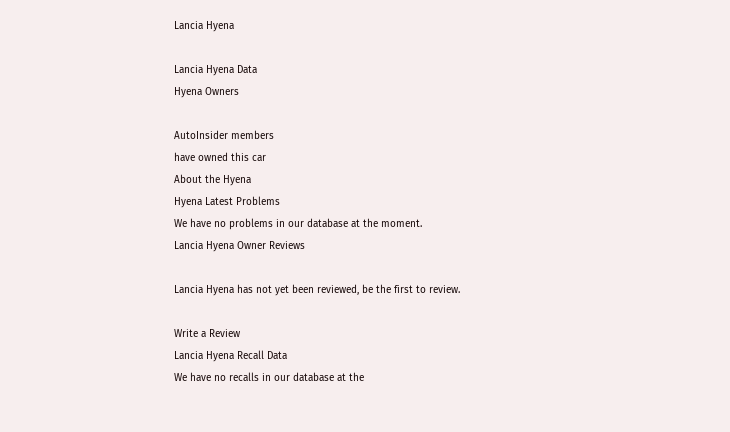Lancia Hyena

Lancia Hyena Data
Hyena Owners

AutoInsider members
have owned this car
About the Hyena
Hyena Latest Problems
We have no problems in our database at the moment.
Lancia Hyena Owner Reviews

Lancia Hyena has not yet been reviewed, be the first to review.

Write a Review
Lancia Hyena Recall Data
We have no recalls in our database at the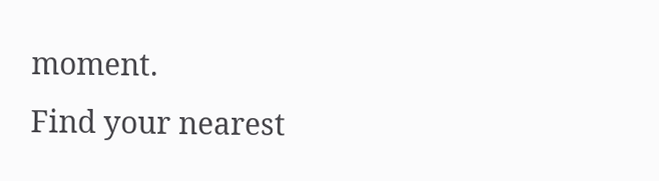moment.
Find your nearest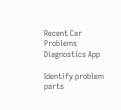Recent Car Problems
Diagnostics App

Identify problem parts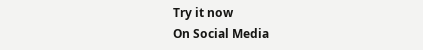Try it now
On Social Media